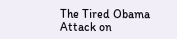The Tired Obama Attack on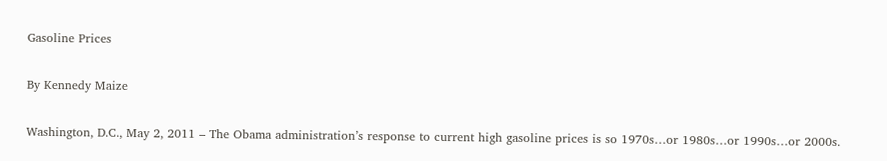Gasoline Prices

By Kennedy Maize

Washington, D.C., May 2, 2011 – The Obama administration’s response to current high gasoline prices is so 1970s…or 1980s…or 1990s…or 2000s.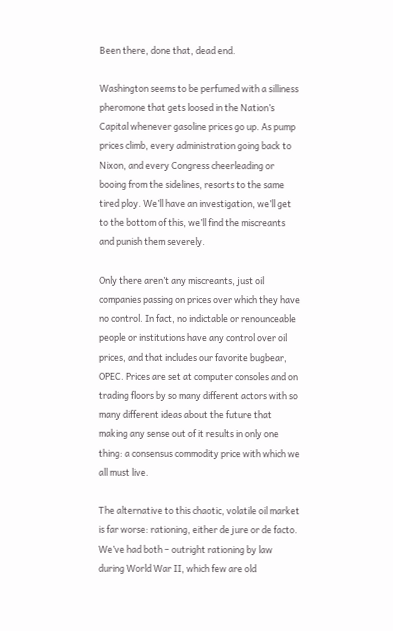Been there, done that, dead end.

Washington seems to be perfumed with a silliness pheromone that gets loosed in the Nation’s Capital whenever gasoline prices go up. As pump prices climb, every administration going back to Nixon, and every Congress cheerleading or booing from the sidelines, resorts to the same tired ploy. We’ll have an investigation, we’ll get to the bottom of this, we’ll find the miscreants and punish them severely.

Only there aren’t any miscreants, just oil companies passing on prices over which they have no control. In fact, no indictable or renounceable people or institutions have any control over oil prices, and that includes our favorite bugbear, OPEC. Prices are set at computer consoles and on trading floors by so many different actors with so many different ideas about the future that making any sense out of it results in only one thing: a consensus commodity price with which we all must live.

The alternative to this chaotic, volatile oil market is far worse: rationing, either de jure or de facto. We’ve had both – outright rationing by law during World War II, which few are old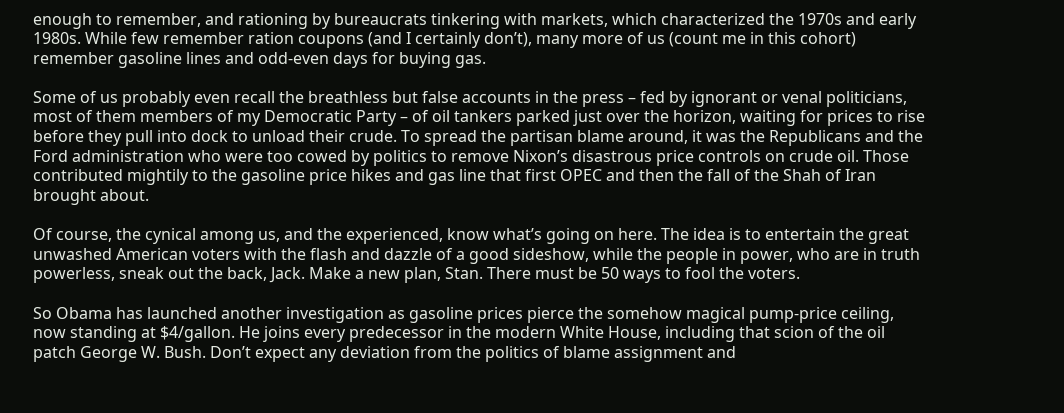enough to remember, and rationing by bureaucrats tinkering with markets, which characterized the 1970s and early 1980s. While few remember ration coupons (and I certainly don’t), many more of us (count me in this cohort) remember gasoline lines and odd-even days for buying gas.

Some of us probably even recall the breathless but false accounts in the press – fed by ignorant or venal politicians, most of them members of my Democratic Party – of oil tankers parked just over the horizon, waiting for prices to rise before they pull into dock to unload their crude. To spread the partisan blame around, it was the Republicans and the Ford administration who were too cowed by politics to remove Nixon’s disastrous price controls on crude oil. Those contributed mightily to the gasoline price hikes and gas line that first OPEC and then the fall of the Shah of Iran brought about.

Of course, the cynical among us, and the experienced, know what’s going on here. The idea is to entertain the great unwashed American voters with the flash and dazzle of a good sideshow, while the people in power, who are in truth powerless, sneak out the back, Jack. Make a new plan, Stan. There must be 50 ways to fool the voters.

So Obama has launched another investigation as gasoline prices pierce the somehow magical pump-price ceiling, now standing at $4/gallon. He joins every predecessor in the modern White House, including that scion of the oil patch George W. Bush. Don’t expect any deviation from the politics of blame assignment and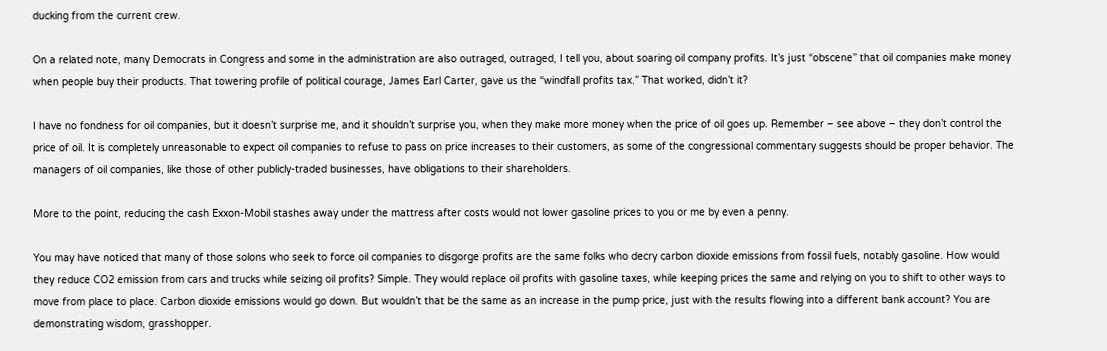ducking from the current crew.

On a related note, many Democrats in Congress and some in the administration are also outraged, outraged, I tell you, about soaring oil company profits. It’s just “obscene” that oil companies make money when people buy their products. That towering profile of political courage, James Earl Carter, gave us the “windfall profits tax.” That worked, didn’t it?

I have no fondness for oil companies, but it doesn’t surprise me, and it shouldn’t surprise you, when they make more money when the price of oil goes up. Remember – see above – they don’t control the price of oil. It is completely unreasonable to expect oil companies to refuse to pass on price increases to their customers, as some of the congressional commentary suggests should be proper behavior. The managers of oil companies, like those of other publicly-traded businesses, have obligations to their shareholders.

More to the point, reducing the cash Exxon-Mobil stashes away under the mattress after costs would not lower gasoline prices to you or me by even a penny.

You may have noticed that many of those solons who seek to force oil companies to disgorge profits are the same folks who decry carbon dioxide emissions from fossil fuels, notably gasoline. How would they reduce CO2 emission from cars and trucks while seizing oil profits? Simple. They would replace oil profits with gasoline taxes, while keeping prices the same and relying on you to shift to other ways to move from place to place. Carbon dioxide emissions would go down. But wouldn’t that be the same as an increase in the pump price, just with the results flowing into a different bank account? You are demonstrating wisdom, grasshopper.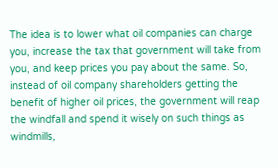The idea is to lower what oil companies can charge you, increase the tax that government will take from you, and keep prices you pay about the same. So, instead of oil company shareholders getting the benefit of higher oil prices, the government will reap the windfall and spend it wisely on such things as windmills,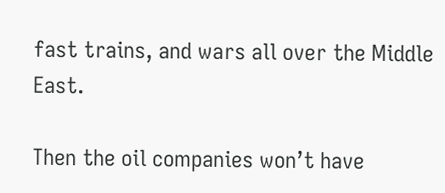fast trains, and wars all over the Middle East.

Then the oil companies won’t have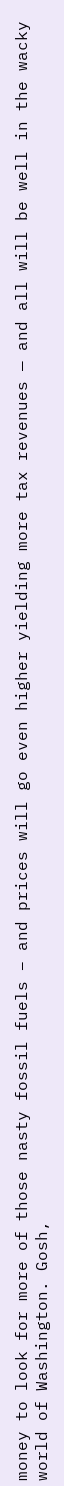money to look for more of those nasty fossil fuels – and prices will go even higher yielding more tax revenues — and all will be well in the wacky world of Washington. Gosh,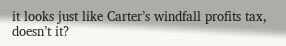it looks just like Carter’s windfall profits tax, doesn’t it?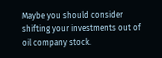Maybe you should consider shifting your investments out of oil company stock.